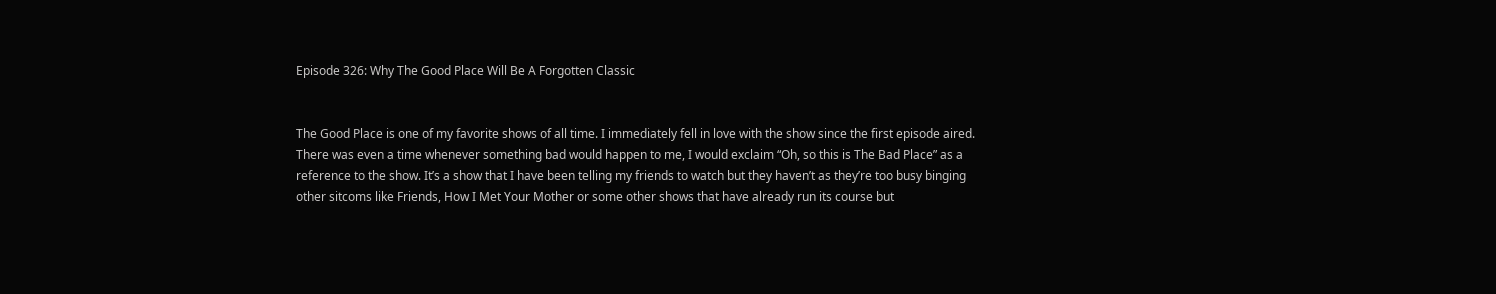Episode 326: Why The Good Place Will Be A Forgotten Classic


The Good Place is one of my favorite shows of all time. I immediately fell in love with the show since the first episode aired. There was even a time whenever something bad would happen to me, I would exclaim “Oh, so this is The Bad Place” as a reference to the show. It’s a show that I have been telling my friends to watch but they haven’t as they’re too busy binging other sitcoms like Friends, How I Met Your Mother or some other shows that have already run its course but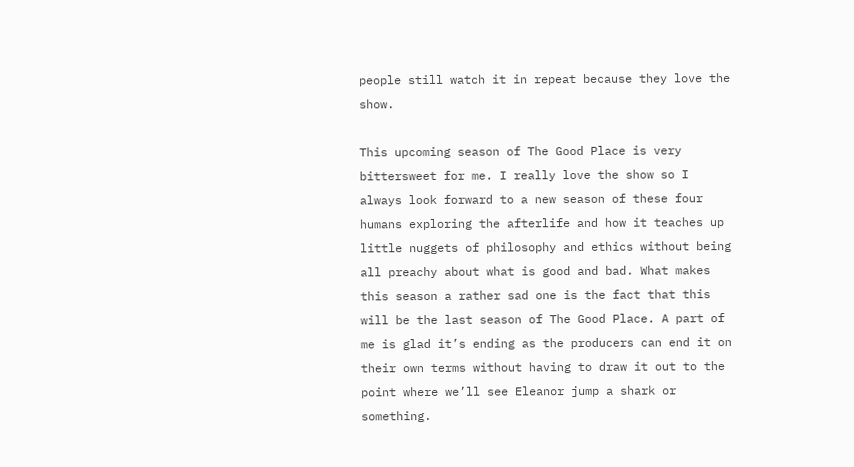people still watch it in repeat because they love the show.

This upcoming season of The Good Place is very bittersweet for me. I really love the show so I always look forward to a new season of these four humans exploring the afterlife and how it teaches up little nuggets of philosophy and ethics without being all preachy about what is good and bad. What makes this season a rather sad one is the fact that this will be the last season of The Good Place. A part of me is glad it’s ending as the producers can end it on their own terms without having to draw it out to the point where we’ll see Eleanor jump a shark or something.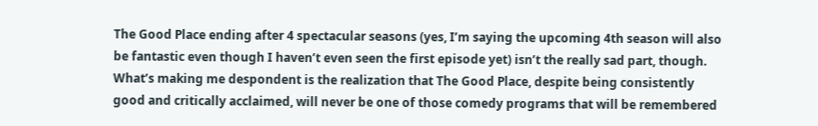The Good Place ending after 4 spectacular seasons (yes, I’m saying the upcoming 4th season will also be fantastic even though I haven’t even seen the first episode yet) isn’t the really sad part, though. What’s making me despondent is the realization that The Good Place, despite being consistently good and critically acclaimed, will never be one of those comedy programs that will be remembered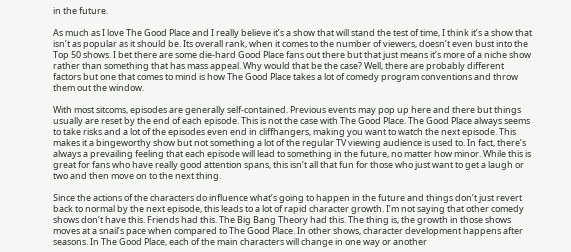in the future.

As much as I love The Good Place and I really believe it’s a show that will stand the test of time, I think it’s a show that isn’t as popular as it should be. Its overall rank, when it comes to the number of viewers, doesn’t even bust into the Top 50 shows. I bet there are some die-hard Good Place fans out there but that just means it’s more of a niche show rather than something that has mass appeal. Why would that be the case? Well, there are probably different factors but one that comes to mind is how The Good Place takes a lot of comedy program conventions and throw them out the window.

With most sitcoms, episodes are generally self-contained. Previous events may pop up here and there but things usually are reset by the end of each episode. This is not the case with The Good Place. The Good Place always seems to take risks and a lot of the episodes even end in cliffhangers, making you want to watch the next episode. This makes it a bingeworthy show but not something a lot of the regular TV viewing audience is used to. In fact, there’s always a prevailing feeling that each episode will lead to something in the future, no matter how minor. While this is great for fans who have really good attention spans, this isn’t all that fun for those who just want to get a laugh or two and then move on to the next thing.

Since the actions of the characters do influence what’s going to happen in the future and things don’t just revert back to normal by the next episode, this leads to a lot of rapid character growth. I’m not saying that other comedy shows don’t have this. Friends had this. The Big Bang Theory had this. The thing is, the growth in those shows moves at a snail’s pace when compared to The Good Place. In other shows, character development happens after seasons. In The Good Place, each of the main characters will change in one way or another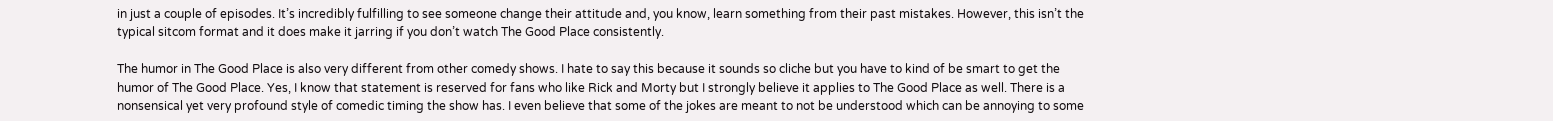in just a couple of episodes. It’s incredibly fulfilling to see someone change their attitude and, you know, learn something from their past mistakes. However, this isn’t the typical sitcom format and it does make it jarring if you don’t watch The Good Place consistently.

The humor in The Good Place is also very different from other comedy shows. I hate to say this because it sounds so cliche but you have to kind of be smart to get the humor of The Good Place. Yes, I know that statement is reserved for fans who like Rick and Morty but I strongly believe it applies to The Good Place as well. There is a nonsensical yet very profound style of comedic timing the show has. I even believe that some of the jokes are meant to not be understood which can be annoying to some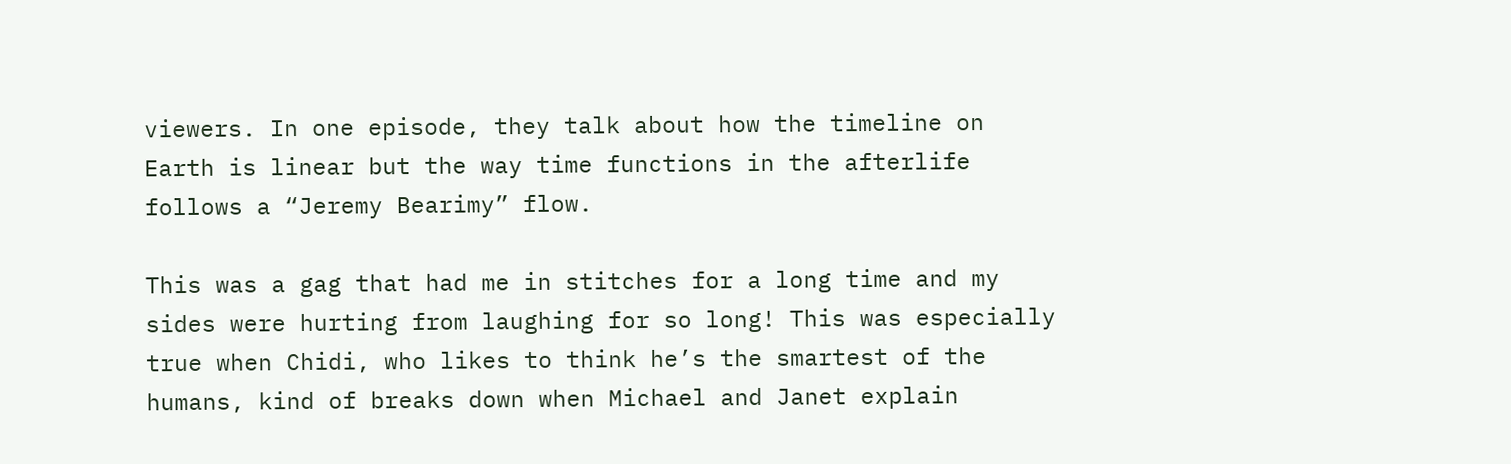viewers. In one episode, they talk about how the timeline on Earth is linear but the way time functions in the afterlife follows a “Jeremy Bearimy” flow.

This was a gag that had me in stitches for a long time and my sides were hurting from laughing for so long! This was especially true when Chidi, who likes to think he’s the smartest of the humans, kind of breaks down when Michael and Janet explain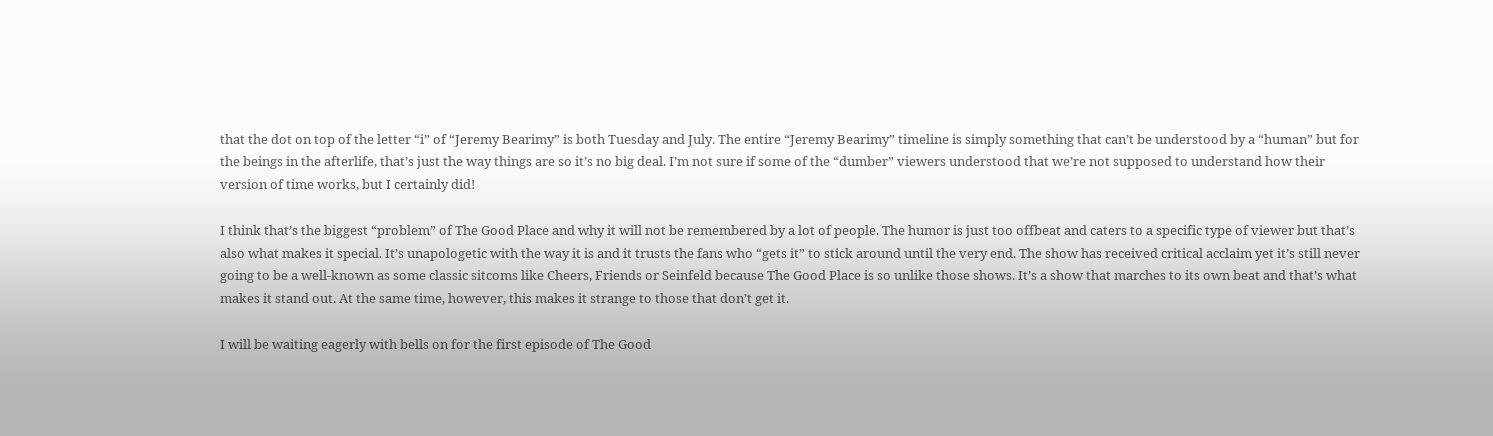that the dot on top of the letter “i” of “Jeremy Bearimy” is both Tuesday and July. The entire “Jeremy Bearimy” timeline is simply something that can’t be understood by a “human” but for the beings in the afterlife, that’s just the way things are so it’s no big deal. I’m not sure if some of the “dumber” viewers understood that we’re not supposed to understand how their version of time works, but I certainly did!

I think that’s the biggest “problem” of The Good Place and why it will not be remembered by a lot of people. The humor is just too offbeat and caters to a specific type of viewer but that’s also what makes it special. It’s unapologetic with the way it is and it trusts the fans who “gets it” to stick around until the very end. The show has received critical acclaim yet it’s still never going to be a well-known as some classic sitcoms like Cheers, Friends or Seinfeld because The Good Place is so unlike those shows. It’s a show that marches to its own beat and that’s what makes it stand out. At the same time, however, this makes it strange to those that don’t get it.

I will be waiting eagerly with bells on for the first episode of The Good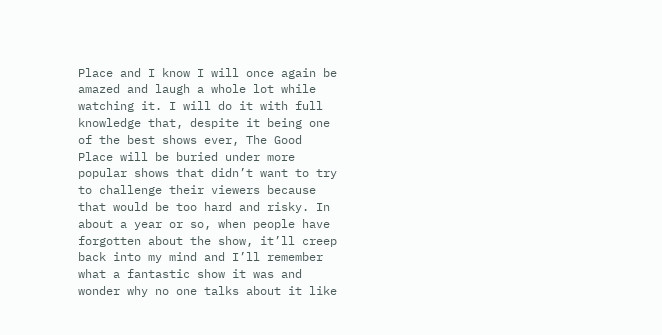Place and I know I will once again be amazed and laugh a whole lot while watching it. I will do it with full knowledge that, despite it being one of the best shows ever, The Good Place will be buried under more popular shows that didn’t want to try to challenge their viewers because that would be too hard and risky. In about a year or so, when people have forgotten about the show, it’ll creep back into my mind and I’ll remember what a fantastic show it was and wonder why no one talks about it like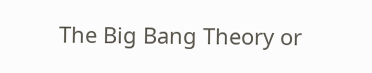The Big Bang Theory or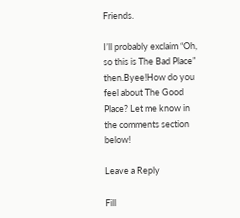Friends.

I’ll probably exclaim “Oh, so this is The Bad Place” then.Byee!How do you feel about The Good Place? Let me know in the comments section below!

Leave a Reply

Fill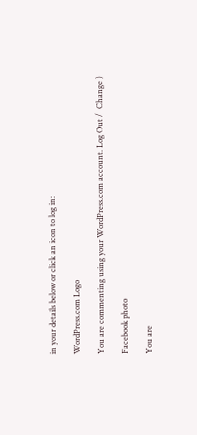in your details below or click an icon to log in:

WordPress.com Logo

You are commenting using your WordPress.com account. Log Out /  Change )

Facebook photo

You are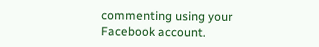commenting using your Facebook account.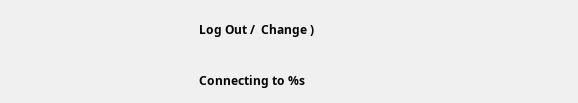Log Out /  Change )

Connecting to %s